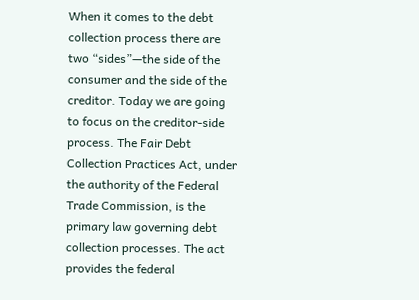When it comes to the debt collection process there are two “sides”—the side of the consumer and the side of the creditor. Today we are going to focus on the creditor-side process. The Fair Debt Collection Practices Act, under the authority of the Federal Trade Commission, is the primary law governing debt collection processes. The act provides the federal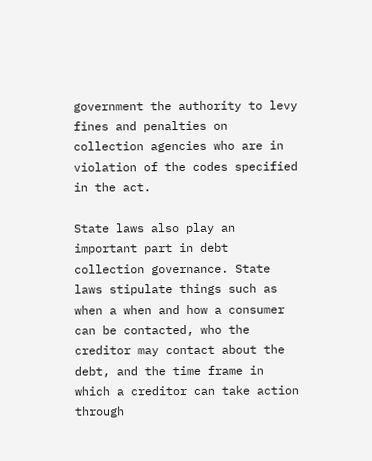government the authority to levy fines and penalties on collection agencies who are in violation of the codes specified in the act.

State laws also play an important part in debt collection governance. State laws stipulate things such as when a when and how a consumer can be contacted, who the creditor may contact about the debt, and the time frame in which a creditor can take action through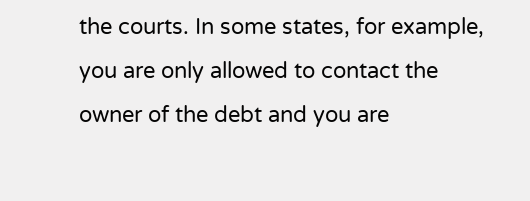the courts. In some states, for example, you are only allowed to contact the owner of the debt and you are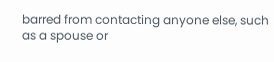barred from contacting anyone else, such as a spouse or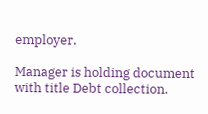employer.

Manager is holding document with title Debt collection.